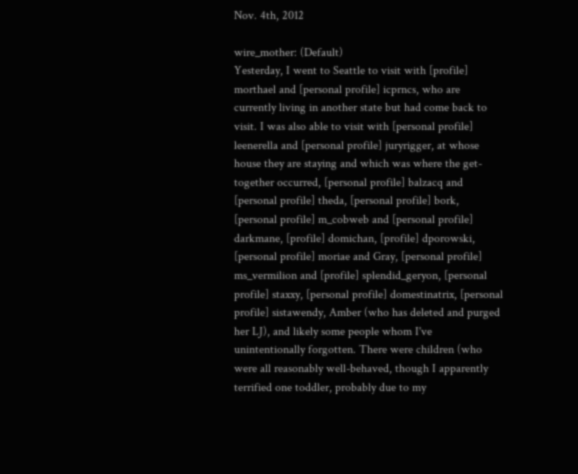Nov. 4th, 2012

wire_mother: (Default)
Yesterday, I went to Seattle to visit with [profile] morthael and [personal profile] icprncs, who are currently living in another state but had come back to visit. I was also able to visit with [personal profile] leenerella and [personal profile] juryrigger, at whose house they are staying and which was where the get-together occurred, [personal profile] balzacq and [personal profile] theda, [personal profile] bork, [personal profile] m_cobweb and [personal profile] darkmane, [profile] domichan, [profile] dporowski, [personal profile] moriae and Gray, [personal profile] ms_vermilion and [profile] splendid_geryon, [personal profile] staxxy, [personal profile] domestinatrix, [personal profile] sistawendy, Amber (who has deleted and purged her LJ), and likely some people whom I've unintentionally forgotten. There were children (who were all reasonably well-behaved, though I apparently terrified one toddler, probably due to my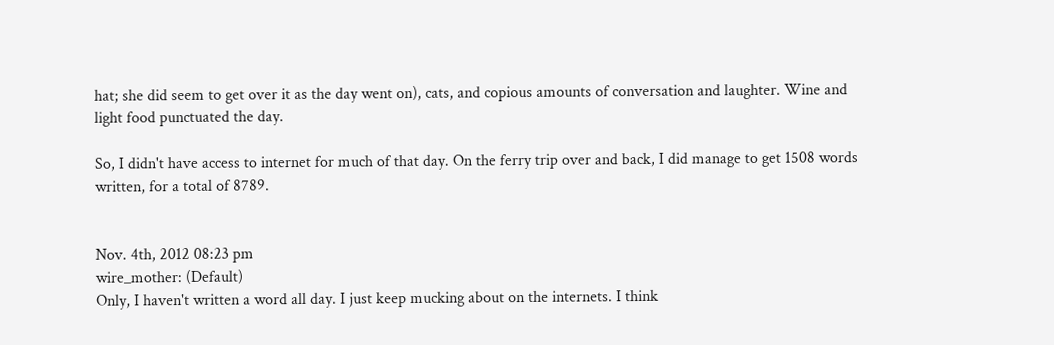hat; she did seem to get over it as the day went on), cats, and copious amounts of conversation and laughter. Wine and light food punctuated the day.

So, I didn't have access to internet for much of that day. On the ferry trip over and back, I did manage to get 1508 words written, for a total of 8789.


Nov. 4th, 2012 08:23 pm
wire_mother: (Default)
Only, I haven't written a word all day. I just keep mucking about on the internets. I think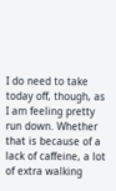I do need to take today off, though, as I am feeling pretty run down. Whether that is because of a lack of caffeine, a lot of extra walking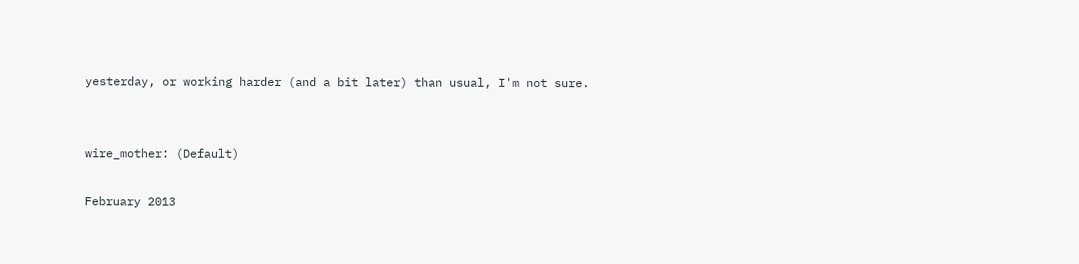yesterday, or working harder (and a bit later) than usual, I'm not sure.


wire_mother: (Default)

February 2013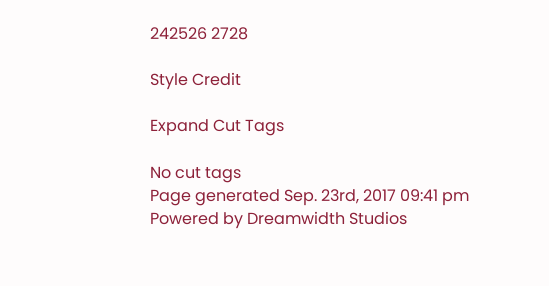242526 2728

Style Credit

Expand Cut Tags

No cut tags
Page generated Sep. 23rd, 2017 09:41 pm
Powered by Dreamwidth Studios